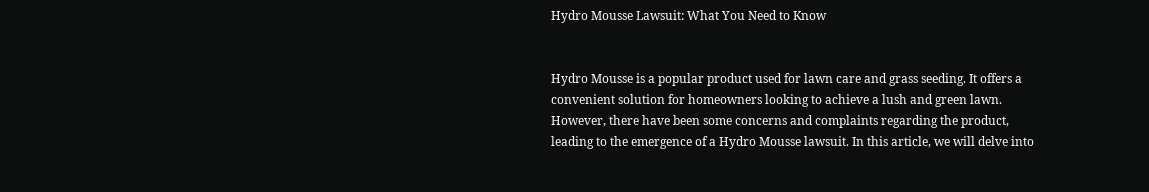Hydro Mousse Lawsuit: What You Need to Know


Hydro Mousse is a popular product used for lawn care and grass seeding. It offers a convenient solution for homeowners looking to achieve a lush and green lawn. However, there have been some concerns and complaints regarding the product, leading to the emergence of a Hydro Mousse lawsuit. In this article, we will delve into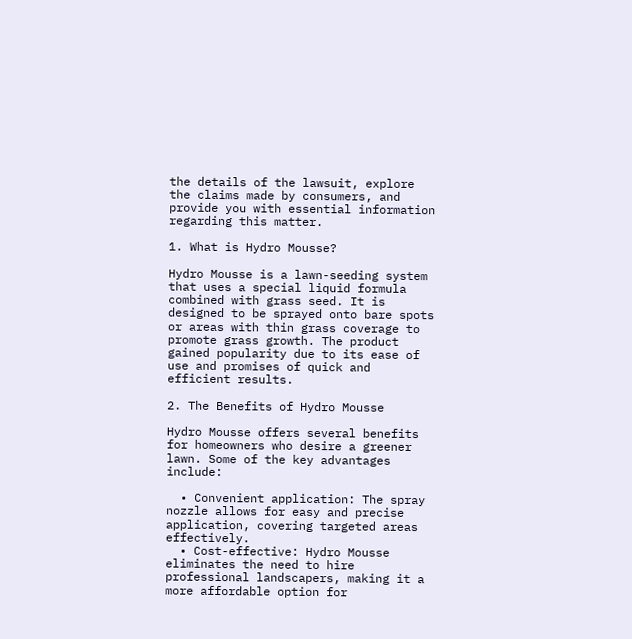the details of the lawsuit, explore the claims made by consumers, and provide you with essential information regarding this matter.

1. What is Hydro Mousse?

Hydro Mousse is a lawn-seeding system that uses a special liquid formula combined with grass seed. It is designed to be sprayed onto bare spots or areas with thin grass coverage to promote grass growth. The product gained popularity due to its ease of use and promises of quick and efficient results.

2. The Benefits of Hydro Mousse

Hydro Mousse offers several benefits for homeowners who desire a greener lawn. Some of the key advantages include:

  • Convenient application: The spray nozzle allows for easy and precise application, covering targeted areas effectively.
  • Cost-effective: Hydro Mousse eliminates the need to hire professional landscapers, making it a more affordable option for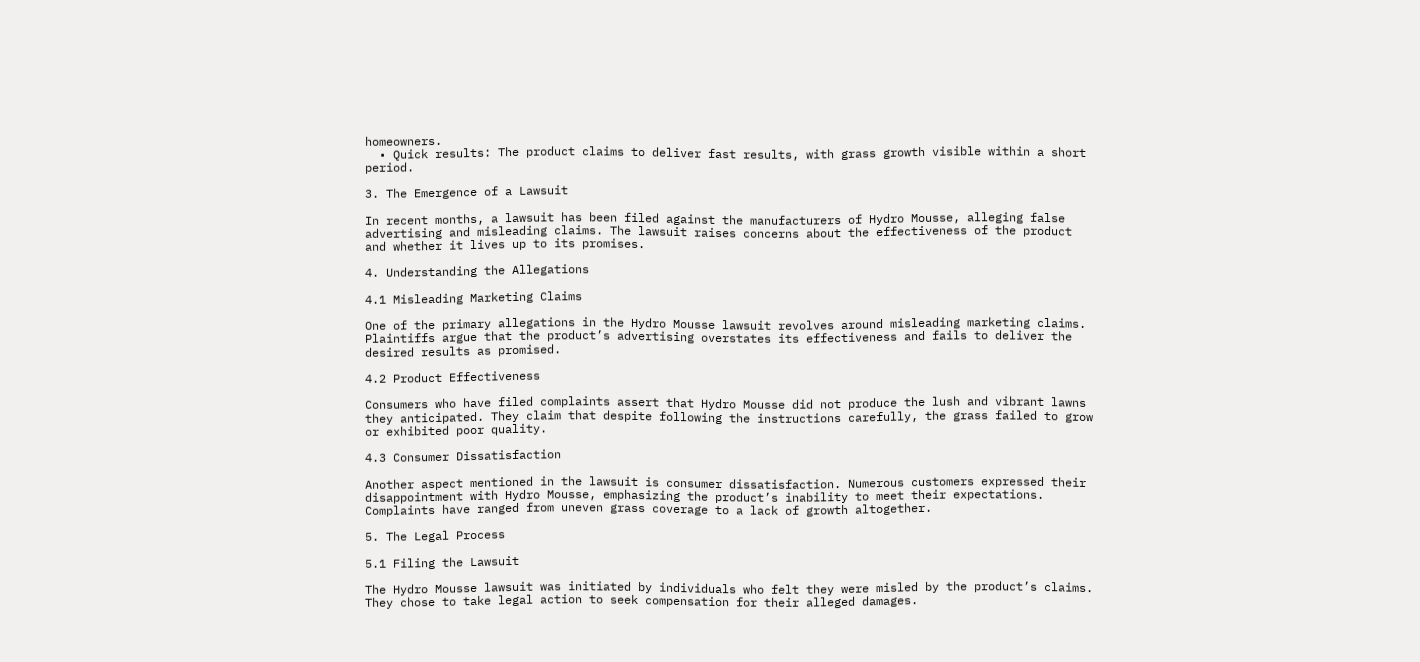homeowners.
  • Quick results: The product claims to deliver fast results, with grass growth visible within a short period.

3. The Emergence of a Lawsuit

In recent months, a lawsuit has been filed against the manufacturers of Hydro Mousse, alleging false advertising and misleading claims. The lawsuit raises concerns about the effectiveness of the product and whether it lives up to its promises.

4. Understanding the Allegations

4.1 Misleading Marketing Claims

One of the primary allegations in the Hydro Mousse lawsuit revolves around misleading marketing claims. Plaintiffs argue that the product’s advertising overstates its effectiveness and fails to deliver the desired results as promised.

4.2 Product Effectiveness

Consumers who have filed complaints assert that Hydro Mousse did not produce the lush and vibrant lawns they anticipated. They claim that despite following the instructions carefully, the grass failed to grow or exhibited poor quality.

4.3 Consumer Dissatisfaction

Another aspect mentioned in the lawsuit is consumer dissatisfaction. Numerous customers expressed their disappointment with Hydro Mousse, emphasizing the product’s inability to meet their expectations. Complaints have ranged from uneven grass coverage to a lack of growth altogether.

5. The Legal Process

5.1 Filing the Lawsuit

The Hydro Mousse lawsuit was initiated by individuals who felt they were misled by the product’s claims. They chose to take legal action to seek compensation for their alleged damages.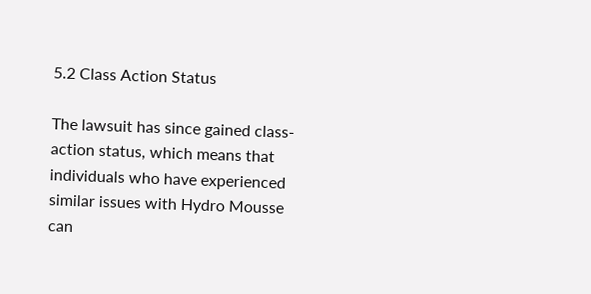5.2 Class Action Status

The lawsuit has since gained class-action status, which means that individuals who have experienced similar issues with Hydro Mousse can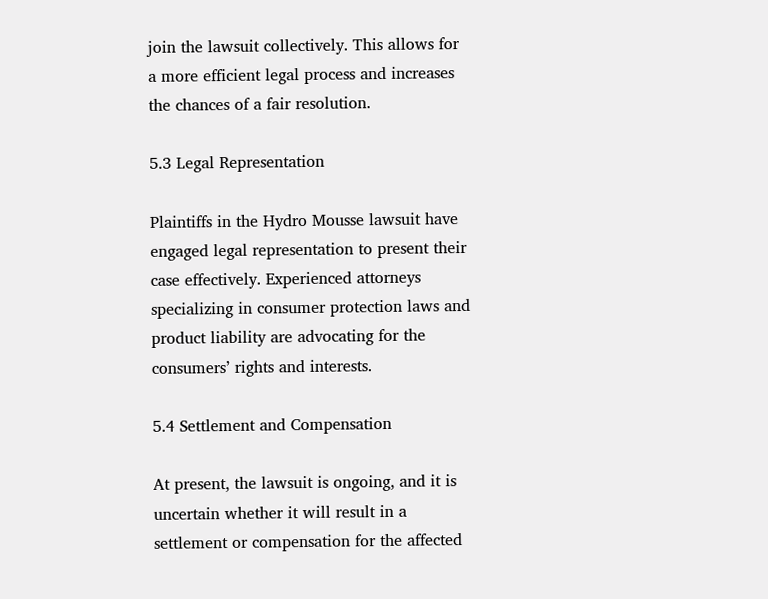join the lawsuit collectively. This allows for a more efficient legal process and increases the chances of a fair resolution.

5.3 Legal Representation

Plaintiffs in the Hydro Mousse lawsuit have engaged legal representation to present their case effectively. Experienced attorneys specializing in consumer protection laws and product liability are advocating for the consumers’ rights and interests.

5.4 Settlement and Compensation

At present, the lawsuit is ongoing, and it is uncertain whether it will result in a settlement or compensation for the affected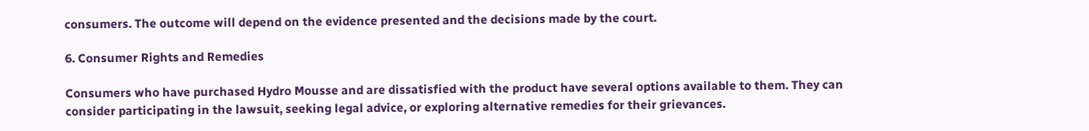consumers. The outcome will depend on the evidence presented and the decisions made by the court.

6. Consumer Rights and Remedies

Consumers who have purchased Hydro Mousse and are dissatisfied with the product have several options available to them. They can consider participating in the lawsuit, seeking legal advice, or exploring alternative remedies for their grievances.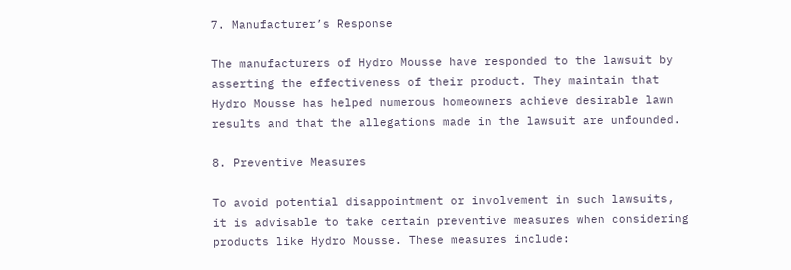7. Manufacturer’s Response

The manufacturers of Hydro Mousse have responded to the lawsuit by asserting the effectiveness of their product. They maintain that Hydro Mousse has helped numerous homeowners achieve desirable lawn results and that the allegations made in the lawsuit are unfounded.

8. Preventive Measures

To avoid potential disappointment or involvement in such lawsuits, it is advisable to take certain preventive measures when considering products like Hydro Mousse. These measures include: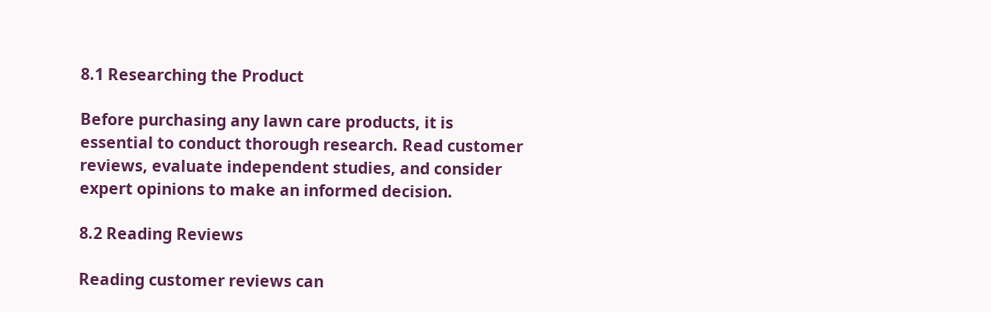8.1 Researching the Product

Before purchasing any lawn care products, it is essential to conduct thorough research. Read customer reviews, evaluate independent studies, and consider expert opinions to make an informed decision.

8.2 Reading Reviews

Reading customer reviews can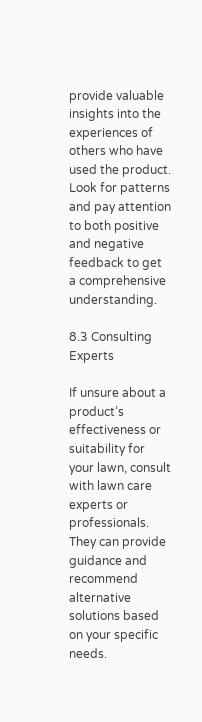provide valuable insights into the experiences of others who have used the product. Look for patterns and pay attention to both positive and negative feedback to get a comprehensive understanding.

8.3 Consulting Experts

If unsure about a product’s effectiveness or suitability for your lawn, consult with lawn care experts or professionals. They can provide guidance and recommend alternative solutions based on your specific needs.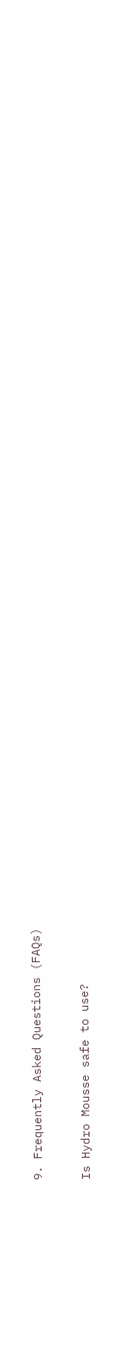9. Frequently Asked Questions (FAQs)

Is Hydro Mousse safe to use?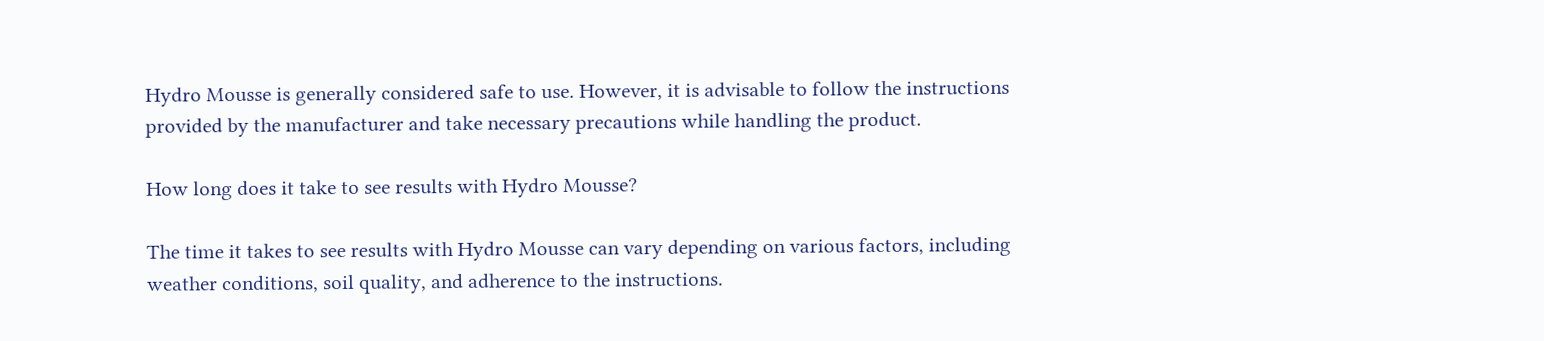Hydro Mousse is generally considered safe to use. However, it is advisable to follow the instructions provided by the manufacturer and take necessary precautions while handling the product.

How long does it take to see results with Hydro Mousse?

The time it takes to see results with Hydro Mousse can vary depending on various factors, including weather conditions, soil quality, and adherence to the instructions.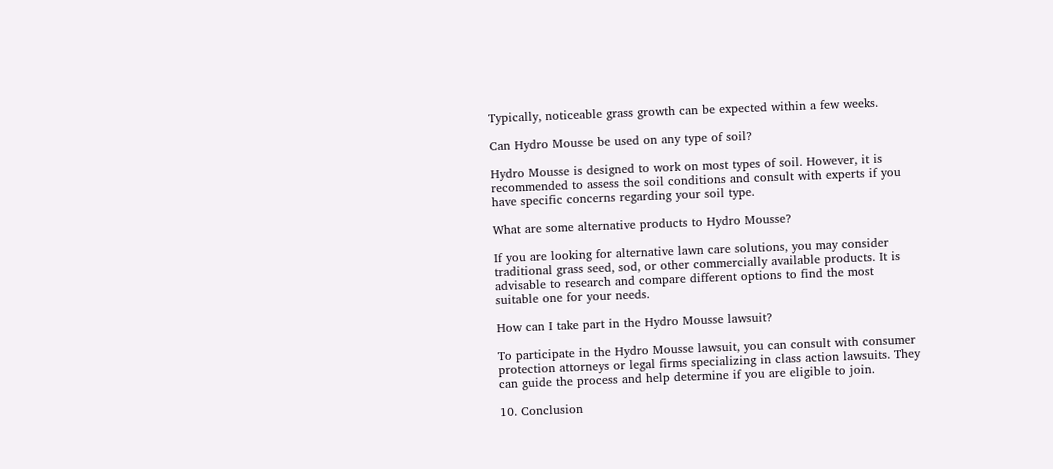Typically, noticeable grass growth can be expected within a few weeks.

Can Hydro Mousse be used on any type of soil?

Hydro Mousse is designed to work on most types of soil. However, it is recommended to assess the soil conditions and consult with experts if you have specific concerns regarding your soil type.

What are some alternative products to Hydro Mousse?

If you are looking for alternative lawn care solutions, you may consider traditional grass seed, sod, or other commercially available products. It is advisable to research and compare different options to find the most suitable one for your needs.

How can I take part in the Hydro Mousse lawsuit?

To participate in the Hydro Mousse lawsuit, you can consult with consumer protection attorneys or legal firms specializing in class action lawsuits. They can guide the process and help determine if you are eligible to join.

10. Conclusion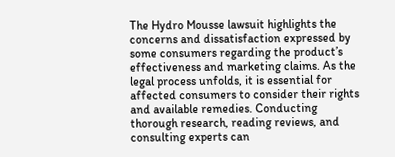The Hydro Mousse lawsuit highlights the concerns and dissatisfaction expressed by some consumers regarding the product’s effectiveness and marketing claims. As the legal process unfolds, it is essential for affected consumers to consider their rights and available remedies. Conducting thorough research, reading reviews, and consulting experts can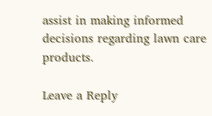assist in making informed decisions regarding lawn care products.

Leave a Reply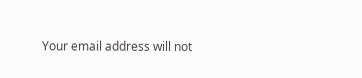Your email address will not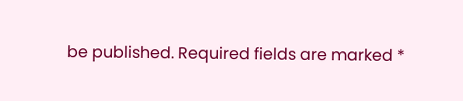be published. Required fields are marked *